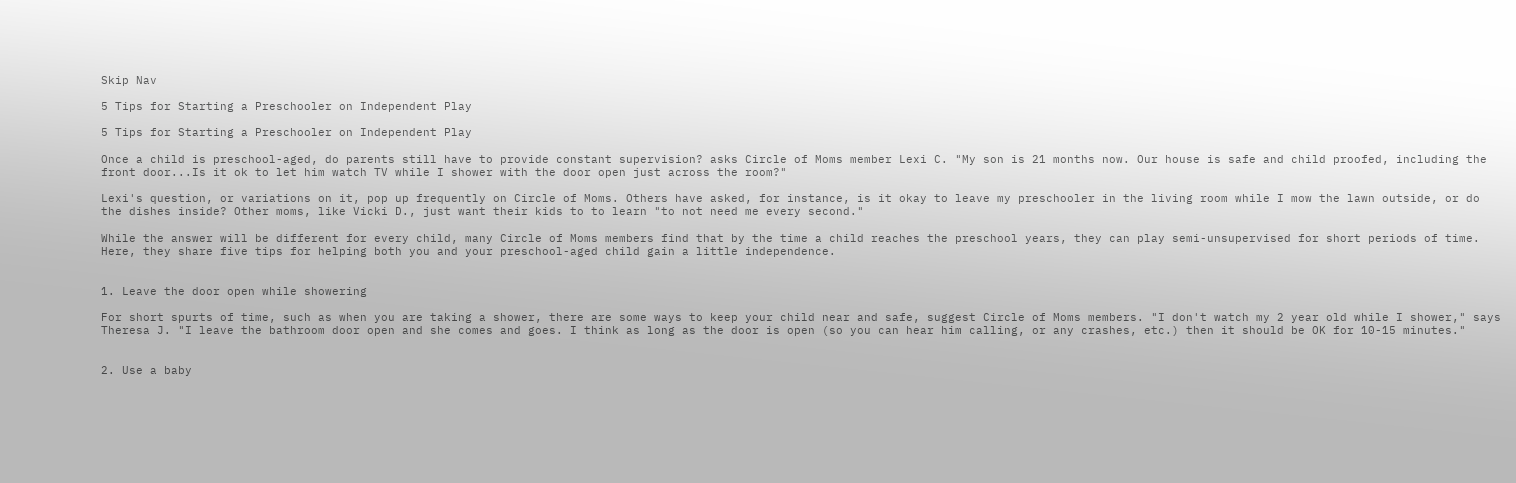Skip Nav

5 Tips for Starting a Preschooler on Independent Play

5 Tips for Starting a Preschooler on Independent Play

Once a child is preschool-aged, do parents still have to provide constant supervision? asks Circle of Moms member Lexi C. "My son is 21 months now. Our house is safe and child proofed, including the front door...Is it ok to let him watch TV while I shower with the door open just across the room?"

Lexi's question, or variations on it, pop up frequently on Circle of Moms. Others have asked, for instance, is it okay to leave my preschooler in the living room while I mow the lawn outside, or do the dishes inside? Other moms, like Vicki D., just want their kids to to learn "to not need me every second."

While the answer will be different for every child, many Circle of Moms members find that by the time a child reaches the preschool years, they can play semi-unsupervised for short periods of time. Here, they share five tips for helping both you and your preschool-aged child gain a little independence.


1. Leave the door open while showering

For short spurts of time, such as when you are taking a shower, there are some ways to keep your child near and safe, suggest Circle of Moms members. "I don't watch my 2 year old while I shower," says Theresa J. "I leave the bathroom door open and she comes and goes. I think as long as the door is open (so you can hear him calling, or any crashes, etc.) then it should be OK for 10-15 minutes."


2. Use a baby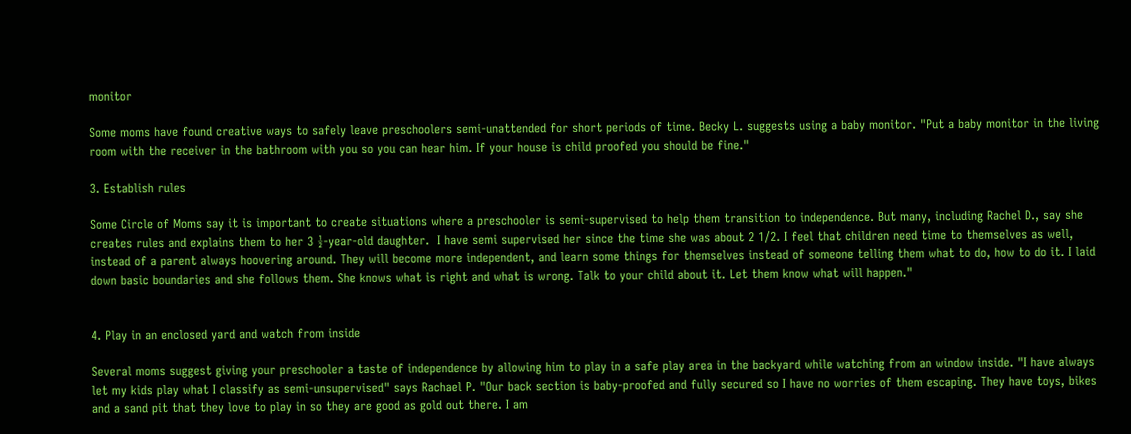monitor

Some moms have found creative ways to safely leave preschoolers semi-unattended for short periods of time. Becky L. suggests using a baby monitor. "Put a baby monitor in the living room with the receiver in the bathroom with you so you can hear him. If your house is child proofed you should be fine."

3. Establish rules

Some Circle of Moms say it is important to create situations where a preschooler is semi-supervised to help them transition to independence. But many, including Rachel D., say she creates rules and explains them to her 3 ½-year-old daughter.  I have semi supervised her since the time she was about 2 1/2. I feel that children need time to themselves as well, instead of a parent always hoovering around. They will become more independent, and learn some things for themselves instead of someone telling them what to do, how to do it. I laid down basic boundaries and she follows them. She knows what is right and what is wrong. Talk to your child about it. Let them know what will happen."


4. Play in an enclosed yard and watch from inside

Several moms suggest giving your preschooler a taste of independence by allowing him to play in a safe play area in the backyard while watching from an window inside. "I have always let my kids play what I classify as semi-unsupervised" says Rachael P. "Our back section is baby-proofed and fully secured so I have no worries of them escaping. They have toys, bikes and a sand pit that they love to play in so they are good as gold out there. I am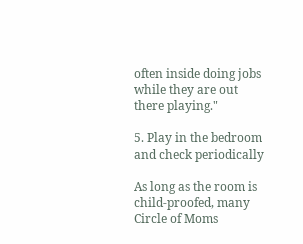often inside doing jobs while they are out there playing."

5. Play in the bedroom and check periodically

As long as the room is child-proofed, many Circle of Moms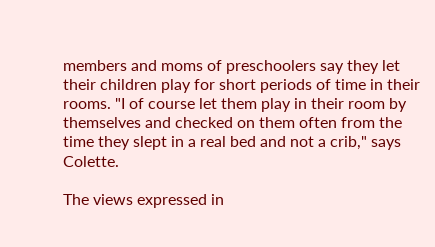members and moms of preschoolers say they let their children play for short periods of time in their rooms. "I of course let them play in their room by themselves and checked on them often from the time they slept in a real bed and not a crib," says Colette.

The views expressed in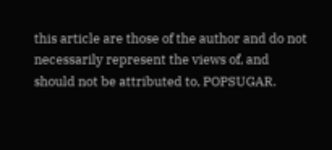this article are those of the author and do not necessarily represent the views of, and should not be attributed to, POPSUGAR.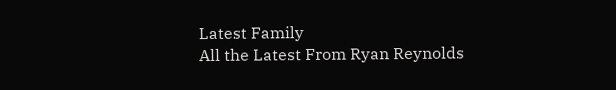Latest Family
All the Latest From Ryan Reynolds